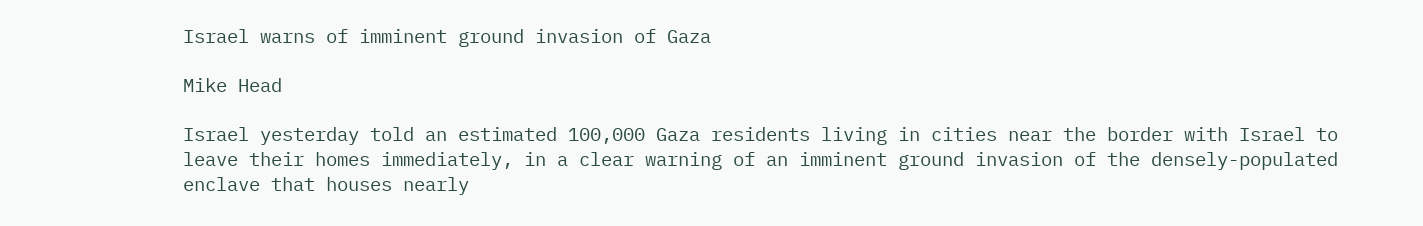Israel warns of imminent ground invasion of Gaza

Mike Head

Israel yesterday told an estimated 100,000 Gaza residents living in cities near the border with Israel to leave their homes immediately, in a clear warning of an imminent ground invasion of the densely-populated enclave that houses nearly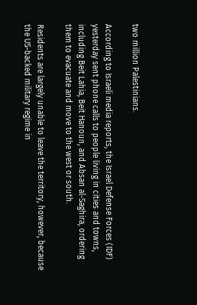two million Palestinians.

According to Israeli media reports, the Israel Defense Forces (IDF) yesterday sent phone calls to people living in cities and towns, including Beit Lahia, Beit Hanoun, and Absan al-Saghira, ordering them to evacuate and move to the west or south.

Residents are largely unable to leave the territory, however, because the US-backed military regime in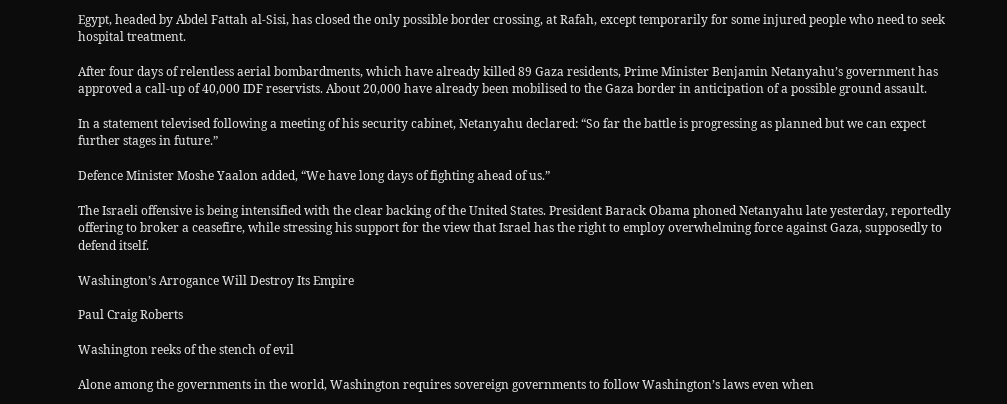Egypt, headed by Abdel Fattah al-Sisi, has closed the only possible border crossing, at Rafah, except temporarily for some injured people who need to seek hospital treatment.

After four days of relentless aerial bombardments, which have already killed 89 Gaza residents, Prime Minister Benjamin Netanyahu’s government has approved a call-up of 40,000 IDF reservists. About 20,000 have already been mobilised to the Gaza border in anticipation of a possible ground assault.

In a statement televised following a meeting of his security cabinet, Netanyahu declared: “So far the battle is progressing as planned but we can expect further stages in future.”

Defence Minister Moshe Yaalon added, “We have long days of fighting ahead of us.”

The Israeli offensive is being intensified with the clear backing of the United States. President Barack Obama phoned Netanyahu late yesterday, reportedly offering to broker a ceasefire, while stressing his support for the view that Israel has the right to employ overwhelming force against Gaza, supposedly to defend itself.

Washington’s Arrogance Will Destroy Its Empire

Paul Craig Roberts

Washington reeks of the stench of evil

Alone among the governments in the world, Washington requires sovereign governments to follow Washington’s laws even when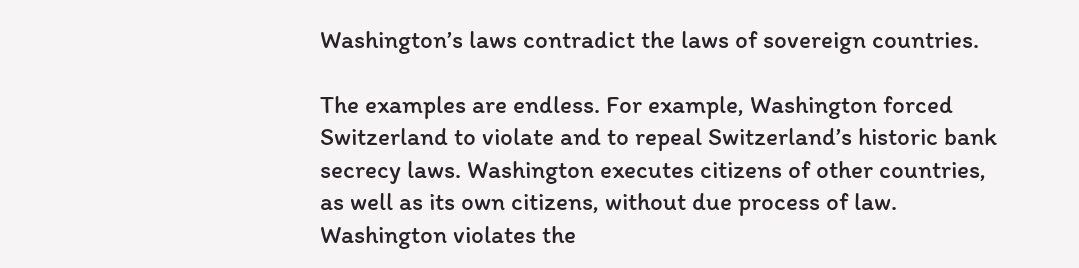Washington’s laws contradict the laws of sovereign countries.

The examples are endless. For example, Washington forced Switzerland to violate and to repeal Switzerland’s historic bank secrecy laws. Washington executes citizens of other countries, as well as its own citizens, without due process of law. Washington violates the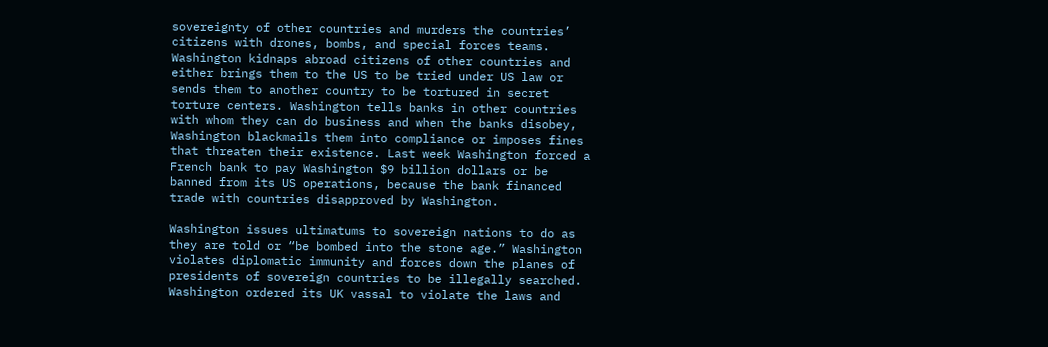sovereignty of other countries and murders the countries’ citizens with drones, bombs, and special forces teams. Washington kidnaps abroad citizens of other countries and either brings them to the US to be tried under US law or sends them to another country to be tortured in secret torture centers. Washington tells banks in other countries with whom they can do business and when the banks disobey, Washington blackmails them into compliance or imposes fines that threaten their existence. Last week Washington forced a French bank to pay Washington $9 billion dollars or be banned from its US operations, because the bank financed trade with countries disapproved by Washington.

Washington issues ultimatums to sovereign nations to do as they are told or “be bombed into the stone age.” Washington violates diplomatic immunity and forces down the planes of presidents of sovereign countries to be illegally searched. Washington ordered its UK vassal to violate the laws and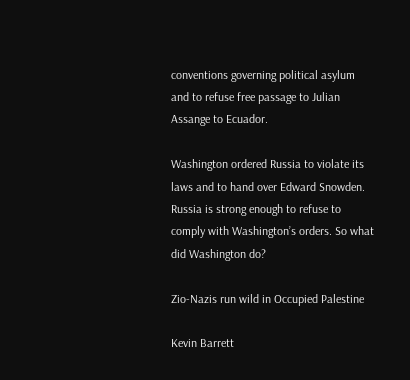conventions governing political asylum and to refuse free passage to Julian Assange to Ecuador.

Washington ordered Russia to violate its laws and to hand over Edward Snowden. Russia is strong enough to refuse to comply with Washington’s orders. So what did Washington do?

Zio-Nazis run wild in Occupied Palestine

Kevin Barrett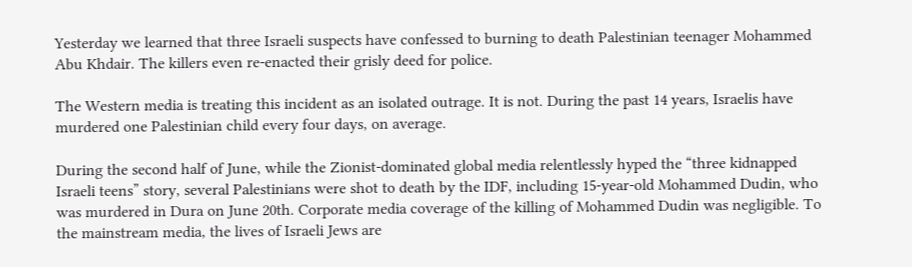Yesterday we learned that three Israeli suspects have confessed to burning to death Palestinian teenager Mohammed Abu Khdair. The killers even re-enacted their grisly deed for police.

The Western media is treating this incident as an isolated outrage. It is not. During the past 14 years, Israelis have murdered one Palestinian child every four days, on average.

During the second half of June, while the Zionist-dominated global media relentlessly hyped the “three kidnapped Israeli teens” story, several Palestinians were shot to death by the IDF, including 15-year-old Mohammed Dudin, who was murdered in Dura on June 20th. Corporate media coverage of the killing of Mohammed Dudin was negligible. To the mainstream media, the lives of Israeli Jews are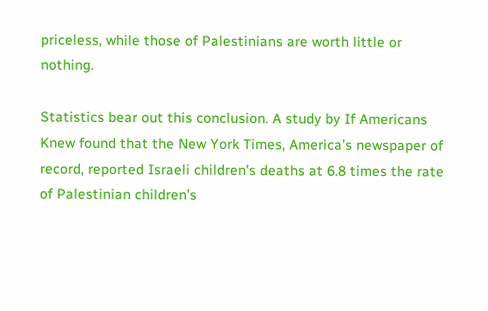priceless, while those of Palestinians are worth little or nothing.

Statistics bear out this conclusion. A study by If Americans Knew found that the New York Times, America’s newspaper of record, reported Israeli children’s deaths at 6.8 times the rate of Palestinian children’s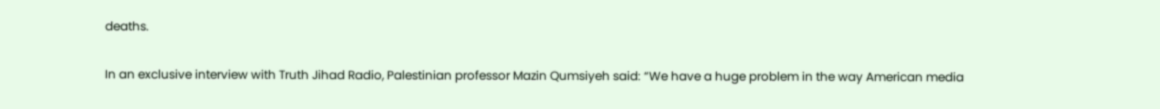deaths.

In an exclusive interview with Truth Jihad Radio, Palestinian professor Mazin Qumsiyeh said: “We have a huge problem in the way American media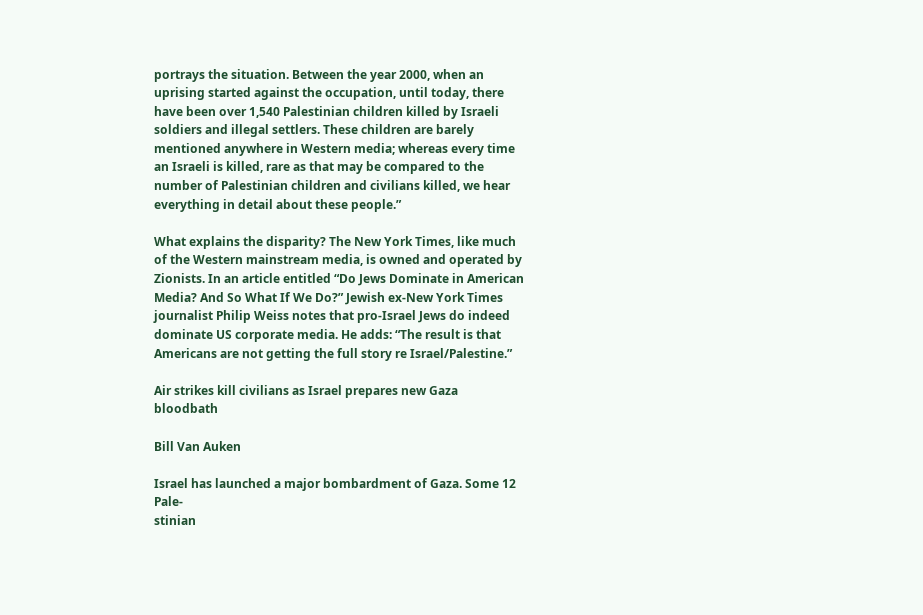portrays the situation. Between the year 2000, when an uprising started against the occupation, until today, there have been over 1,540 Palestinian children killed by Israeli soldiers and illegal settlers. These children are barely mentioned anywhere in Western media; whereas every time an Israeli is killed, rare as that may be compared to the number of Palestinian children and civilians killed, we hear everything in detail about these people.”

What explains the disparity? The New York Times, like much of the Western mainstream media, is owned and operated by Zionists. In an article entitled “Do Jews Dominate in American Media? And So What If We Do?” Jewish ex-New York Times journalist Philip Weiss notes that pro-Israel Jews do indeed dominate US corporate media. He adds: “The result is that Americans are not getting the full story re Israel/Palestine.”

Air strikes kill civilians as Israel prepares new Gaza bloodbath

Bill Van Auken

Israel has launched a major bombardment of Gaza. Some 12 Pale-
stinian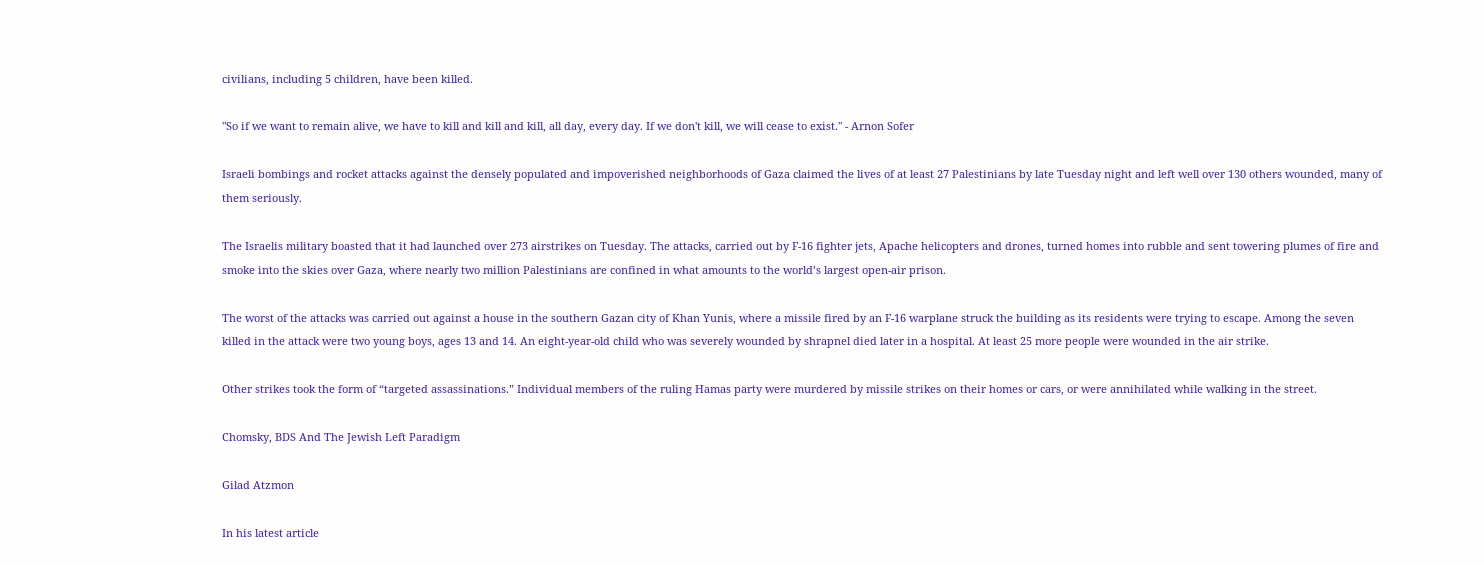civilians, including 5 children, have been killed.

"So if we want to remain alive, we have to kill and kill and kill, all day, every day. If we don't kill, we will cease to exist." - Arnon Sofer

Israeli bombings and rocket attacks against the densely populated and impoverished neighborhoods of Gaza claimed the lives of at least 27 Palestinians by late Tuesday night and left well over 130 others wounded, many of them seriously.

The Israelis military boasted that it had launched over 273 airstrikes on Tuesday. The attacks, carried out by F-16 fighter jets, Apache helicopters and drones, turned homes into rubble and sent towering plumes of fire and smoke into the skies over Gaza, where nearly two million Palestinians are confined in what amounts to the world’s largest open-air prison.

The worst of the attacks was carried out against a house in the southern Gazan city of Khan Yunis, where a missile fired by an F-16 warplane struck the building as its residents were trying to escape. Among the seven killed in the attack were two young boys, ages 13 and 14. An eight-year-old child who was severely wounded by shrapnel died later in a hospital. At least 25 more people were wounded in the air strike.

Other strikes took the form of “targeted assassinations.” Individual members of the ruling Hamas party were murdered by missile strikes on their homes or cars, or were annihilated while walking in the street.

Chomsky, BDS And The Jewish Left Paradigm

Gilad Atzmon

In his latest article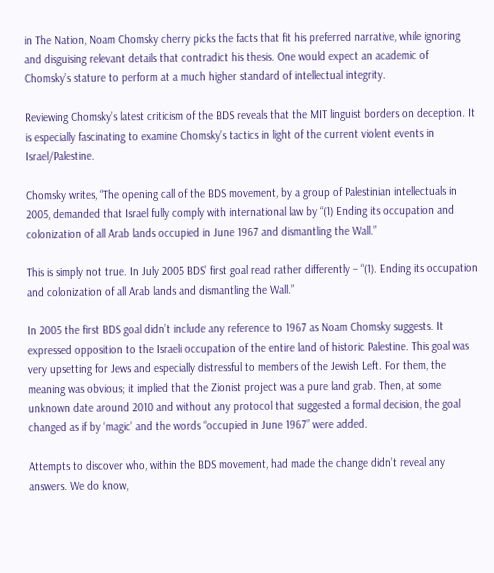in The Nation, Noam Chomsky cherry picks the facts that fit his preferred narrative, while ignoring and disguising relevant details that contradict his thesis. One would expect an academic of Chomsky’s stature to perform at a much higher standard of intellectual integrity.

Reviewing Chomsky’s latest criticism of the BDS reveals that the MIT linguist borders on deception. It is especially fascinating to examine Chomsky’s tactics in light of the current violent events in Israel/Palestine.

Chomsky writes, “The opening call of the BDS movement, by a group of Palestinian intellectuals in 2005, demanded that Israel fully comply with international law by “(1) Ending its occupation and colonization of all Arab lands occupied in June 1967 and dismantling the Wall.”

This is simply not true. In July 2005 BDS’ first goal read rather differently – “(1). Ending its occupation and colonization of all Arab lands and dismantling the Wall.”

In 2005 the first BDS goal didn’t include any reference to 1967 as Noam Chomsky suggests. It expressed opposition to the Israeli occupation of the entire land of historic Palestine. This goal was very upsetting for Jews and especially distressful to members of the Jewish Left. For them, the meaning was obvious; it implied that the Zionist project was a pure land grab. Then, at some unknown date around 2010 and without any protocol that suggested a formal decision, the goal changed as if by ‘magic’ and the words “occupied in June 1967” were added.

Attempts to discover who, within the BDS movement, had made the change didn’t reveal any answers. We do know,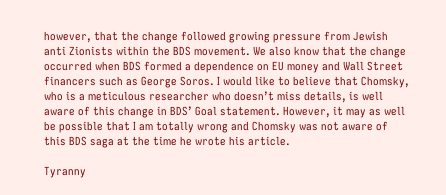however, that the change followed growing pressure from Jewish anti Zionists within the BDS movement. We also know that the change occurred when BDS formed a dependence on EU money and Wall Street financers such as George Soros. I would like to believe that Chomsky, who is a meticulous researcher who doesn’t miss details, is well aware of this change in BDS’ Goal statement. However, it may as well be possible that I am totally wrong and Chomsky was not aware of this BDS saga at the time he wrote his article.

Tyranny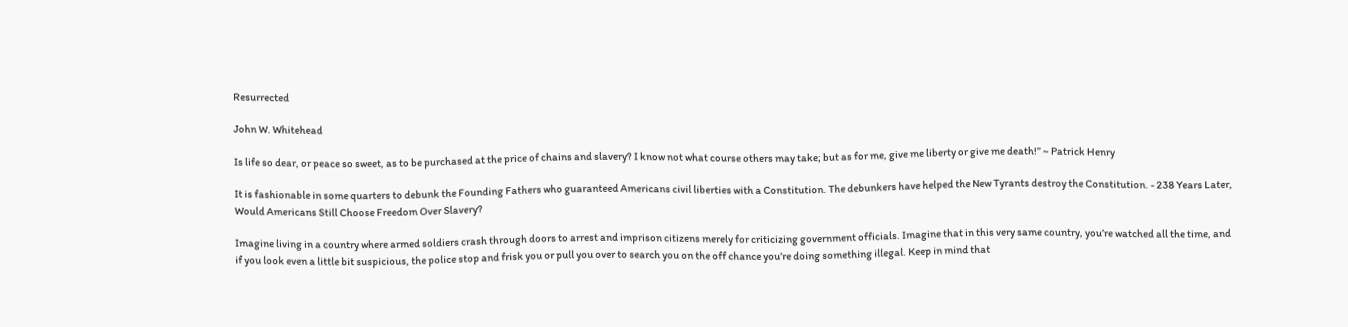Resurrected

John W. Whitehead

Is life so dear, or peace so sweet, as to be purchased at the price of chains and slavery? I know not what course others may take; but as for me, give me liberty or give me death!” ~ Patrick Henry

It is fashionable in some quarters to debunk the Founding Fathers who guaranteed Americans civil liberties with a Constitution. The debunkers have helped the New Tyrants destroy the Constitution. - 238 Years Later, Would Americans Still Choose Freedom Over Slavery?

Imagine living in a country where armed soldiers crash through doors to arrest and imprison citizens merely for criticizing government officials. Imagine that in this very same country, you’re watched all the time, and if you look even a little bit suspicious, the police stop and frisk you or pull you over to search you on the off chance you’re doing something illegal. Keep in mind that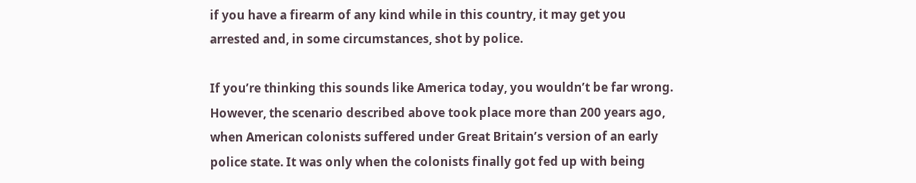if you have a firearm of any kind while in this country, it may get you arrested and, in some circumstances, shot by police.

If you’re thinking this sounds like America today, you wouldn’t be far wrong. However, the scenario described above took place more than 200 years ago, when American colonists suffered under Great Britain’s version of an early police state. It was only when the colonists finally got fed up with being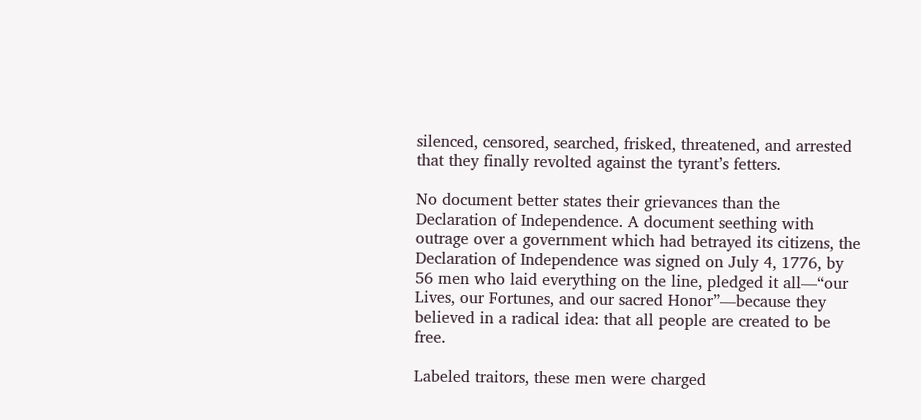silenced, censored, searched, frisked, threatened, and arrested that they finally revolted against the tyrant’s fetters.

No document better states their grievances than the Declaration of Independence. A document seething with outrage over a government which had betrayed its citizens, the Declaration of Independence was signed on July 4, 1776, by 56 men who laid everything on the line, pledged it all—“our Lives, our Fortunes, and our sacred Honor”—because they believed in a radical idea: that all people are created to be free.

Labeled traitors, these men were charged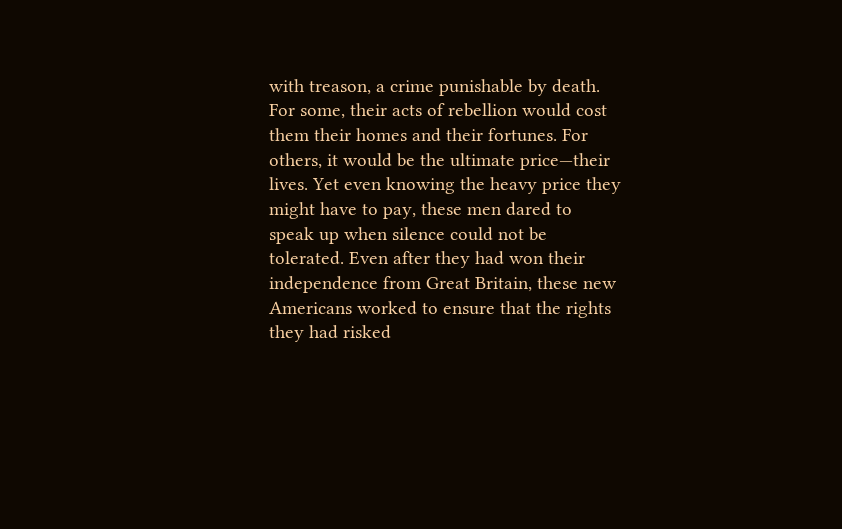with treason, a crime punishable by death. For some, their acts of rebellion would cost them their homes and their fortunes. For others, it would be the ultimate price—their lives. Yet even knowing the heavy price they might have to pay, these men dared to speak up when silence could not be tolerated. Even after they had won their independence from Great Britain, these new Americans worked to ensure that the rights they had risked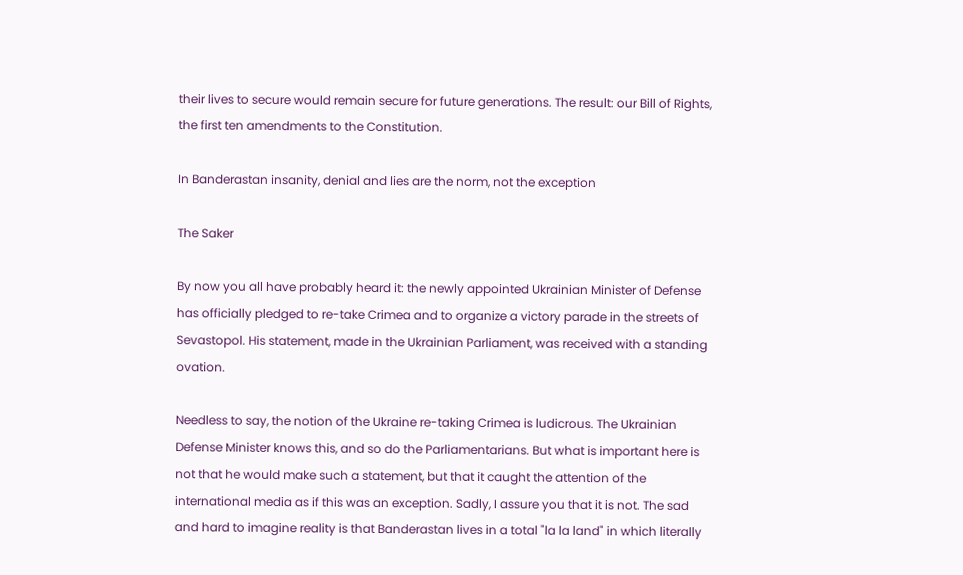their lives to secure would remain secure for future generations. The result: our Bill of Rights, the first ten amendments to the Constitution.

In Banderastan insanity, denial and lies are the norm, not the exception

The Saker

By now you all have probably heard it: the newly appointed Ukrainian Minister of Defense has officially pledged to re-take Crimea and to organize a victory parade in the streets of Sevastopol. His statement, made in the Ukrainian Parliament, was received with a standing ovation.

Needless to say, the notion of the Ukraine re-taking Crimea is ludicrous. The Ukrainian Defense Minister knows this, and so do the Parliamentarians. But what is important here is not that he would make such a statement, but that it caught the attention of the international media as if this was an exception. Sadly, I assure you that it is not. The sad and hard to imagine reality is that Banderastan lives in a total "la la land" in which literally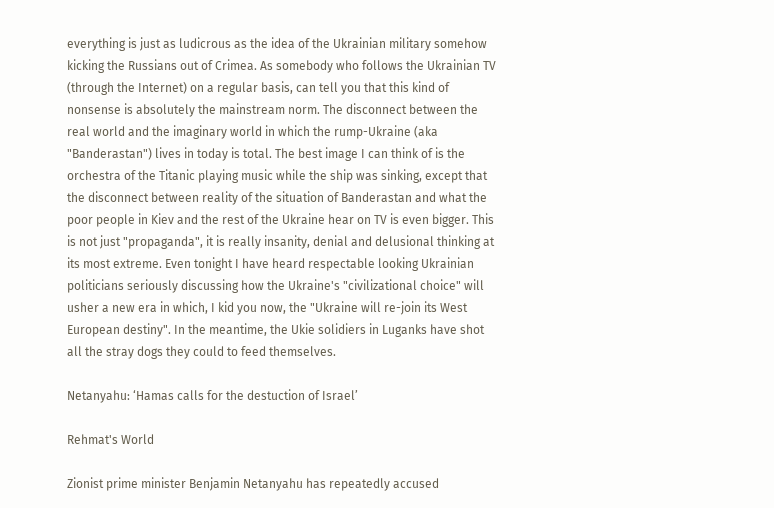everything is just as ludicrous as the idea of the Ukrainian military somehow kicking the Russians out of Crimea. As somebody who follows the Ukrainian TV (through the Internet) on a regular basis, can tell you that this kind of nonsense is absolutely the mainstream norm. The disconnect between the real world and the imaginary world in which the rump-Ukraine (aka "Banderastan") lives in today is total. The best image I can think of is the orchestra of the Titanic playing music while the ship was sinking, except that the disconnect between reality of the situation of Banderastan and what the poor people in Kiev and the rest of the Ukraine hear on TV is even bigger. This is not just "propaganda", it is really insanity, denial and delusional thinking at its most extreme. Even tonight I have heard respectable looking Ukrainian politicians seriously discussing how the Ukraine's "civilizational choice" will usher a new era in which, I kid you now, the "Ukraine will re-join its West European destiny". In the meantime, the Ukie solidiers in Luganks have shot all the stray dogs they could to feed themselves.

Netanyahu: ‘Hamas calls for the destuction of Israel’

Rehmat's World

Zionist prime minister Benjamin Netanyahu has repeatedly accused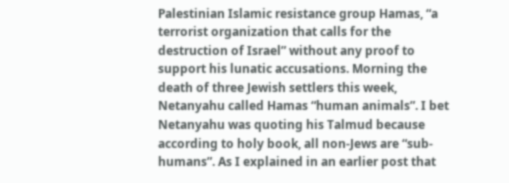Palestinian Islamic resistance group Hamas, “a terrorist organization that calls for the destruction of Israel” without any proof to support his lunatic accusations. Morning the death of three Jewish settlers this week, Netanyahu called Hamas “human animals”. I bet Netanyahu was quoting his Talmud because according to holy book, all non-Jews are “sub-humans”. As I explained in an earlier post that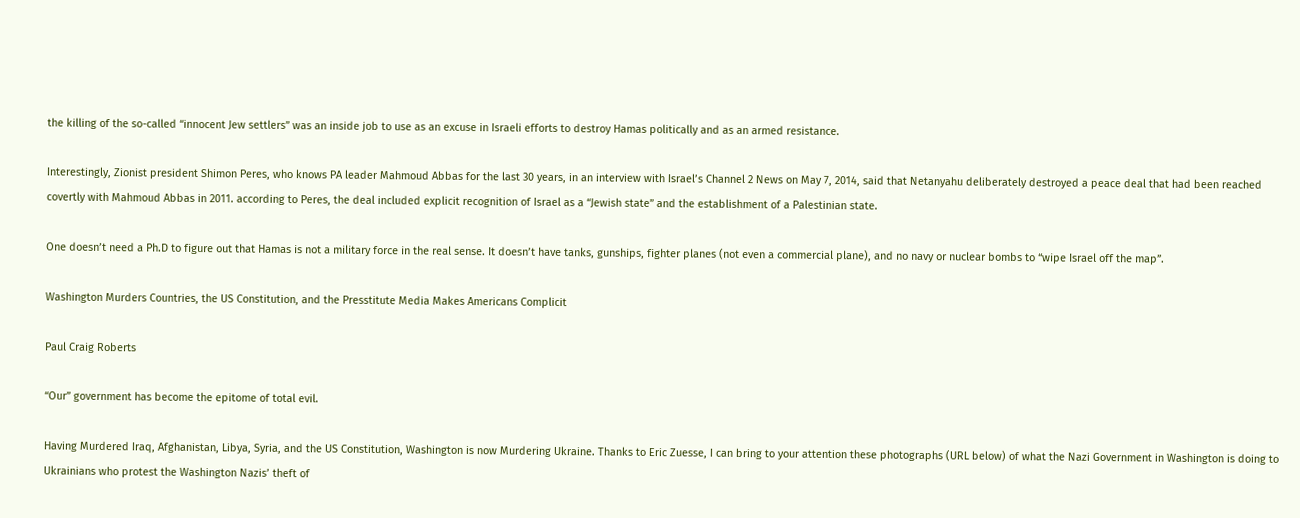the killing of the so-called “innocent Jew settlers” was an inside job to use as an excuse in Israeli efforts to destroy Hamas politically and as an armed resistance.

Interestingly, Zionist president Shimon Peres, who knows PA leader Mahmoud Abbas for the last 30 years, in an interview with Israel’s Channel 2 News on May 7, 2014, said that Netanyahu deliberately destroyed a peace deal that had been reached covertly with Mahmoud Abbas in 2011. according to Peres, the deal included explicit recognition of Israel as a “Jewish state” and the establishment of a Palestinian state.

One doesn’t need a Ph.D to figure out that Hamas is not a military force in the real sense. It doesn’t have tanks, gunships, fighter planes (not even a commercial plane), and no navy or nuclear bombs to “wipe Israel off the map”.

Washington Murders Countries, the US Constitution, and the Presstitute Media Makes Americans Complicit

Paul Craig Roberts

“Our” government has become the epitome of total evil.

Having Murdered Iraq, Afghanistan, Libya, Syria, and the US Constitution, Washington is now Murdering Ukraine. Thanks to Eric Zuesse, I can bring to your attention these photographs (URL below) of what the Nazi Government in Washington is doing to Ukrainians who protest the Washington Nazis’ theft of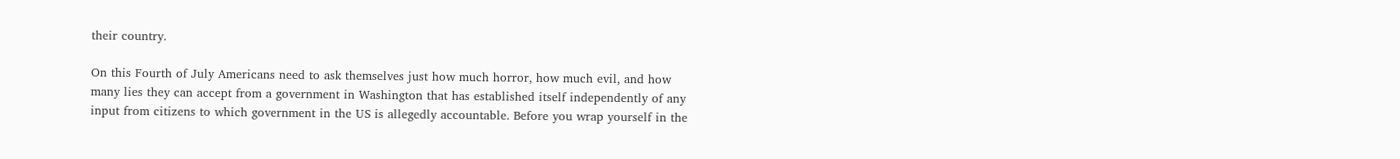their country.

On this Fourth of July Americans need to ask themselves just how much horror, how much evil, and how many lies they can accept from a government in Washington that has established itself independently of any input from citizens to which government in the US is allegedly accountable. Before you wrap yourself in the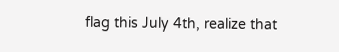flag this July 4th, realize that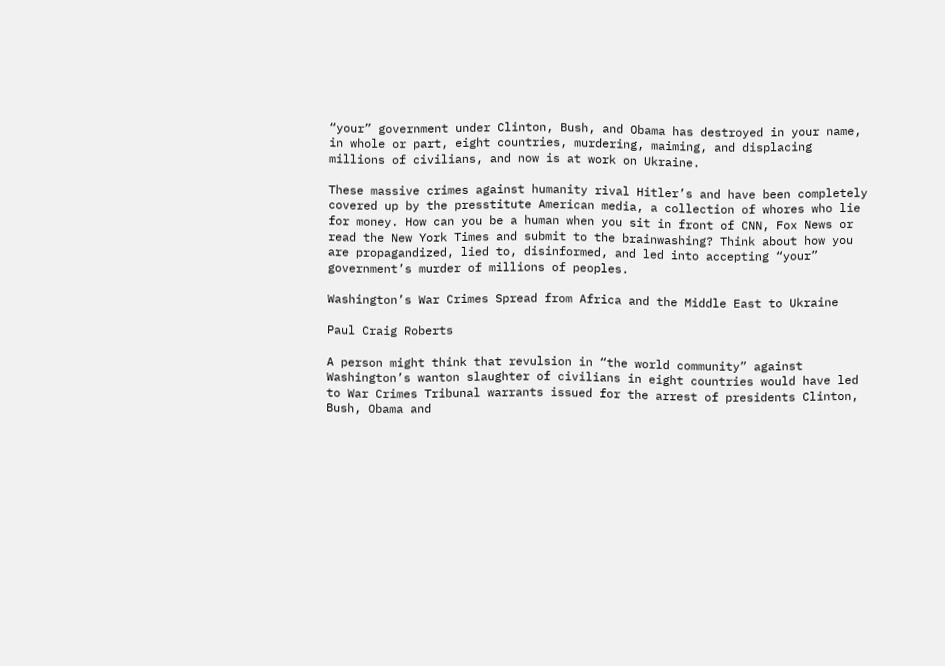“your” government under Clinton, Bush, and Obama has destroyed in your name, in whole or part, eight countries, murdering, maiming, and displacing millions of civilians, and now is at work on Ukraine.

These massive crimes against humanity rival Hitler’s and have been completely covered up by the presstitute American media, a collection of whores who lie for money. How can you be a human when you sit in front of CNN, Fox News or read the New York Times and submit to the brainwashing? Think about how you are propagandized, lied to, disinformed, and led into accepting “your” government’s murder of millions of peoples.

Washington’s War Crimes Spread from Africa and the Middle East to Ukraine

Paul Craig Roberts

A person might think that revulsion in “the world community” against Washington’s wanton slaughter of civilians in eight countries would have led to War Crimes Tribunal warrants issued for the arrest of presidents Clinton, Bush, Obama and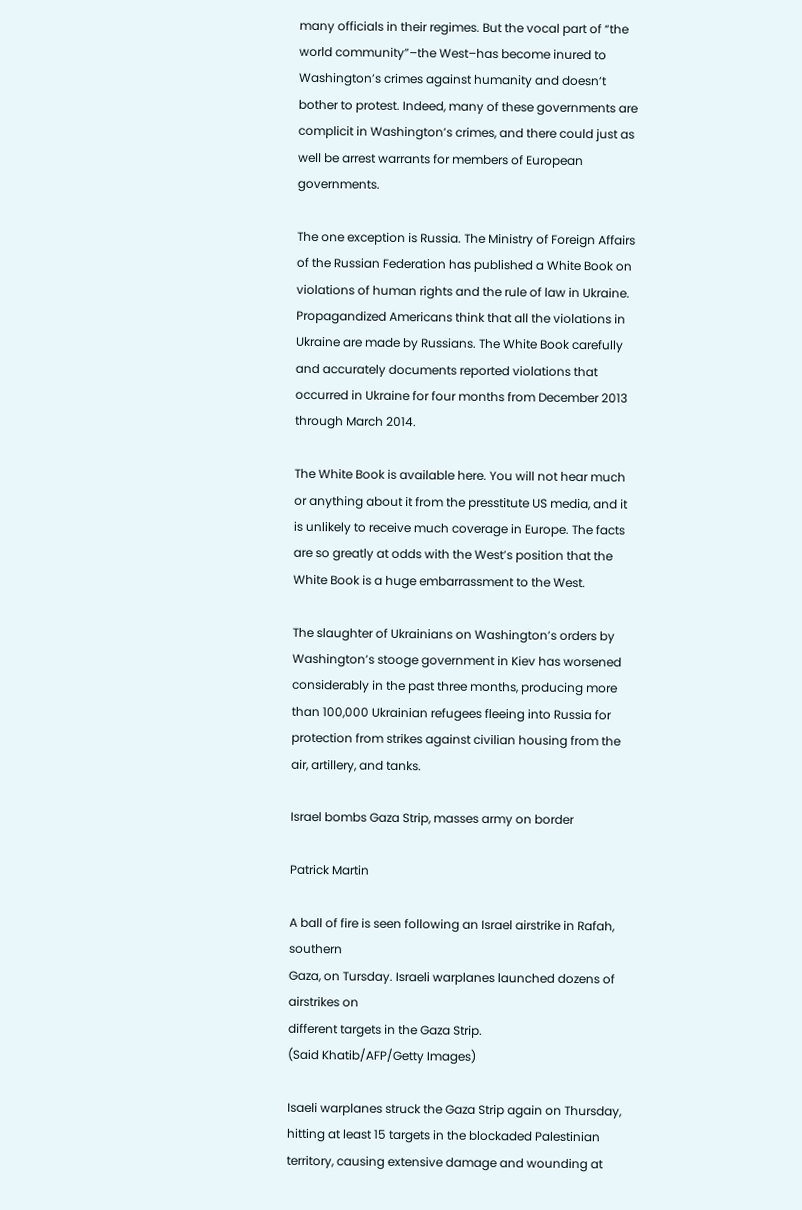many officials in their regimes. But the vocal part of “the world community”–the West–has become inured to Washington’s crimes against humanity and doesn’t bother to protest. Indeed, many of these governments are complicit in Washington’s crimes, and there could just as well be arrest warrants for members of European governments.

The one exception is Russia. The Ministry of Foreign Affairs of the Russian Federation has published a White Book on violations of human rights and the rule of law in Ukraine. Propagandized Americans think that all the violations in Ukraine are made by Russians. The White Book carefully and accurately documents reported violations that occurred in Ukraine for four months from December 2013 through March 2014.

The White Book is available here. You will not hear much or anything about it from the presstitute US media, and it is unlikely to receive much coverage in Europe. The facts are so greatly at odds with the West’s position that the White Book is a huge embarrassment to the West.

The slaughter of Ukrainians on Washington’s orders by Washington’s stooge government in Kiev has worsened considerably in the past three months, producing more than 100,000 Ukrainian refugees fleeing into Russia for protection from strikes against civilian housing from the air, artillery, and tanks.

Israel bombs Gaza Strip, masses army on border

Patrick Martin

A ball of fire is seen following an Israel airstrike in Rafah, southern
Gaza, on Tursday. Israeli warplanes launched dozens of airstrikes on
different targets in the Gaza Strip.
(Said Khatib/AFP/Getty Images)

Isaeli warplanes struck the Gaza Strip again on Thursday, hitting at least 15 targets in the blockaded Palestinian territory, causing extensive damage and wounding at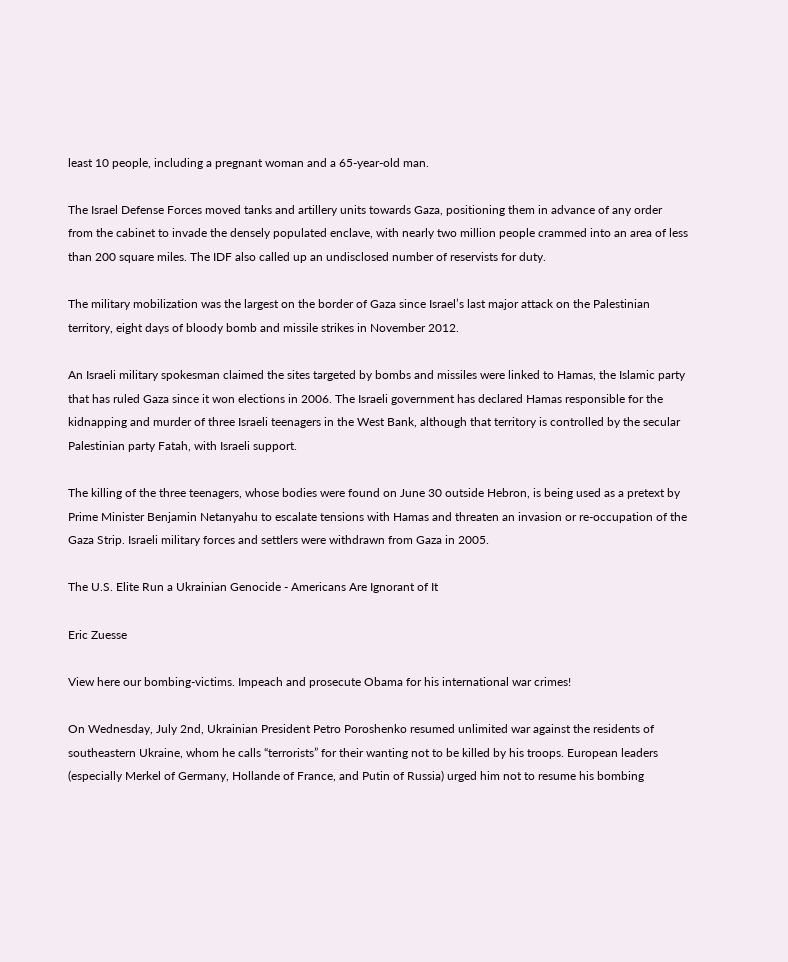least 10 people, including a pregnant woman and a 65-year-old man.

The Israel Defense Forces moved tanks and artillery units towards Gaza, positioning them in advance of any order from the cabinet to invade the densely populated enclave, with nearly two million people crammed into an area of less than 200 square miles. The IDF also called up an undisclosed number of reservists for duty.

The military mobilization was the largest on the border of Gaza since Israel’s last major attack on the Palestinian territory, eight days of bloody bomb and missile strikes in November 2012.

An Israeli military spokesman claimed the sites targeted by bombs and missiles were linked to Hamas, the Islamic party that has ruled Gaza since it won elections in 2006. The Israeli government has declared Hamas responsible for the kidnapping and murder of three Israeli teenagers in the West Bank, although that territory is controlled by the secular Palestinian party Fatah, with Israeli support.

The killing of the three teenagers, whose bodies were found on June 30 outside Hebron, is being used as a pretext by Prime Minister Benjamin Netanyahu to escalate tensions with Hamas and threaten an invasion or re-occupation of the Gaza Strip. Israeli military forces and settlers were withdrawn from Gaza in 2005.

The U.S. Elite Run a Ukrainian Genocide - Americans Are Ignorant of It

Eric Zuesse

View here our bombing-victims. Impeach and prosecute Obama for his international war crimes!

On Wednesday, July 2nd, Ukrainian President Petro Poroshenko resumed unlimited war against the residents of southeastern Ukraine, whom he calls “terrorists” for their wanting not to be killed by his troops. European leaders (especially Merkel of Germany, Hollande of France, and Putin of Russia) urged him not to resume his bombing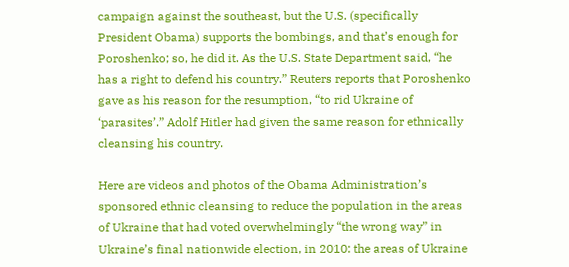campaign against the southeast, but the U.S. (specifically President Obama) supports the bombings, and that’s enough for Poroshenko; so, he did it. As the U.S. State Department said, “he has a right to defend his country.” Reuters reports that Poroshenko gave as his reason for the resumption, “to rid Ukraine of ‘parasites’.” Adolf Hitler had given the same reason for ethnically cleansing his country.

Here are videos and photos of the Obama Administration’s sponsored ethnic cleansing to reduce the population in the areas of Ukraine that had voted overwhelmingly “the wrong way” in Ukraine’s final nationwide election, in 2010: the areas of Ukraine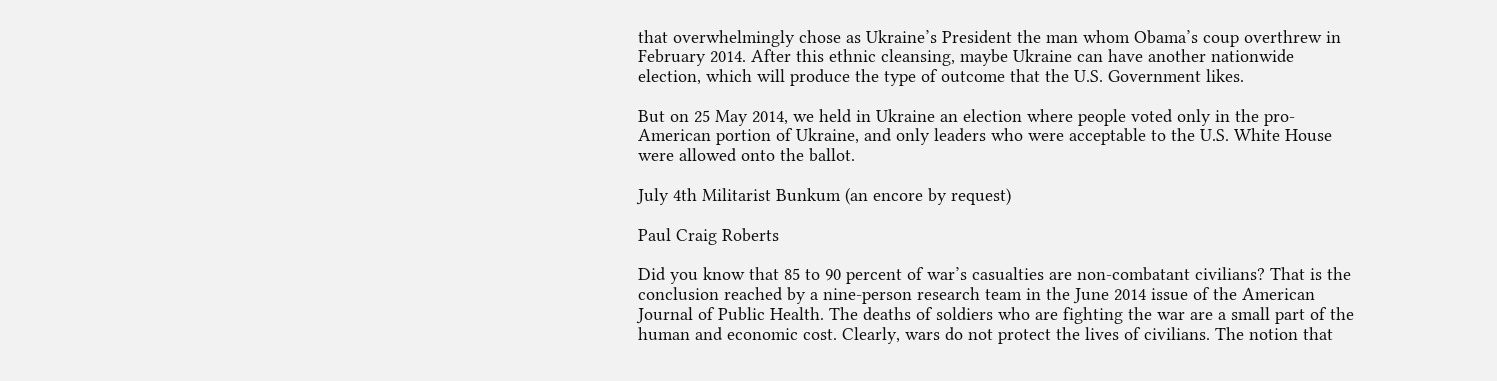that overwhelmingly chose as Ukraine’s President the man whom Obama’s coup overthrew in February 2014. After this ethnic cleansing, maybe Ukraine can have another nationwide election, which will produce the type of outcome that the U.S. Government likes.

But on 25 May 2014, we held in Ukraine an election where people voted only in the pro-American portion of Ukraine, and only leaders who were acceptable to the U.S. White House were allowed onto the ballot.

July 4th Militarist Bunkum (an encore by request)

Paul Craig Roberts

Did you know that 85 to 90 percent of war’s casualties are non-combatant civilians? That is the conclusion reached by a nine-person research team in the June 2014 issue of the American Journal of Public Health. The deaths of soldiers who are fighting the war are a small part of the human and economic cost. Clearly, wars do not protect the lives of civilians. The notion that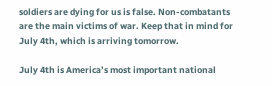soldiers are dying for us is false. Non-combatants are the main victims of war. Keep that in mind for July 4th, which is arriving tomorrow.

July 4th is America’s most important national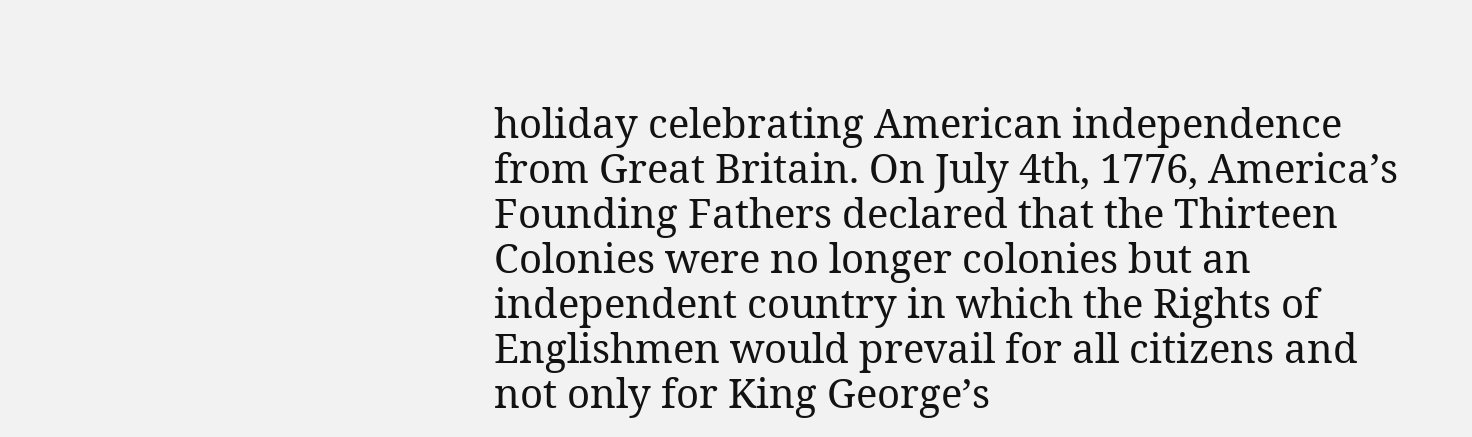holiday celebrating American independence from Great Britain. On July 4th, 1776, America’s Founding Fathers declared that the Thirteen Colonies were no longer colonies but an independent country in which the Rights of Englishmen would prevail for all citizens and not only for King George’s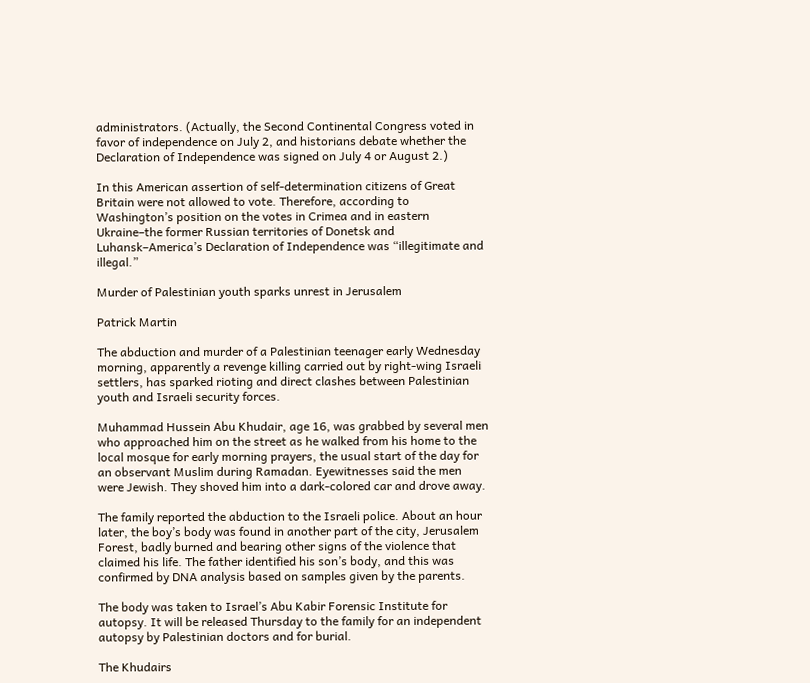administrators. (Actually, the Second Continental Congress voted in favor of independence on July 2, and historians debate whether the Declaration of Independence was signed on July 4 or August 2.)

In this American assertion of self-determination citizens of Great Britain were not allowed to vote. Therefore, according to Washington’s position on the votes in Crimea and in eastern Ukraine–the former Russian territories of Donetsk and Luhansk–America’s Declaration of Independence was “illegitimate and illegal.”

Murder of Palestinian youth sparks unrest in Jerusalem

Patrick Martin

The abduction and murder of a Palestinian teenager early Wednesday morning, apparently a revenge killing carried out by right-wing Israeli settlers, has sparked rioting and direct clashes between Palestinian youth and Israeli security forces.

Muhammad Hussein Abu Khudair, age 16, was grabbed by several men who approached him on the street as he walked from his home to the local mosque for early morning prayers, the usual start of the day for an observant Muslim during Ramadan. Eyewitnesses said the men were Jewish. They shoved him into a dark-colored car and drove away.

The family reported the abduction to the Israeli police. About an hour later, the boy’s body was found in another part of the city, Jerusalem Forest, badly burned and bearing other signs of the violence that claimed his life. The father identified his son’s body, and this was confirmed by DNA analysis based on samples given by the parents.

The body was taken to Israel’s Abu Kabir Forensic Institute for autopsy. It will be released Thursday to the family for an independent autopsy by Palestinian doctors and for burial.

The Khudairs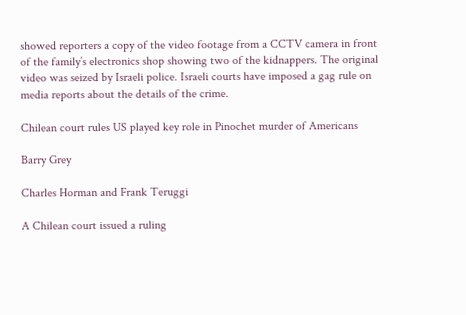showed reporters a copy of the video footage from a CCTV camera in front of the family’s electronics shop showing two of the kidnappers. The original video was seized by Israeli police. Israeli courts have imposed a gag rule on media reports about the details of the crime.

Chilean court rules US played key role in Pinochet murder of Americans

Barry Grey

Charles Horman and Frank Teruggi

A Chilean court issued a ruling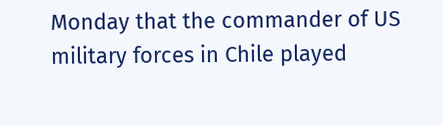Monday that the commander of US military forces in Chile played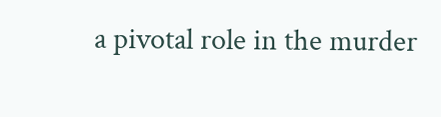a pivotal role in the murder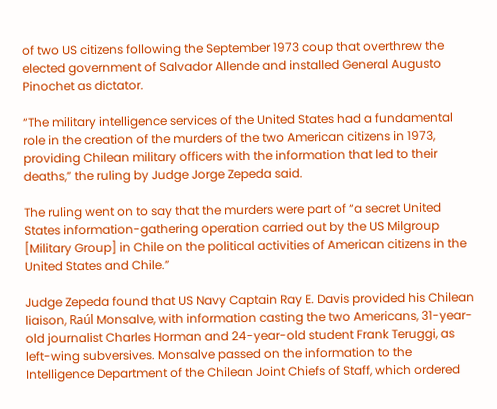of two US citizens following the September 1973 coup that overthrew the elected government of Salvador Allende and installed General Augusto Pinochet as dictator.

“The military intelligence services of the United States had a fundamental role in the creation of the murders of the two American citizens in 1973, providing Chilean military officers with the information that led to their deaths,” the ruling by Judge Jorge Zepeda said.

The ruling went on to say that the murders were part of “a secret United States information-gathering operation carried out by the US Milgroup [Military Group] in Chile on the political activities of American citizens in the United States and Chile.”

Judge Zepeda found that US Navy Captain Ray E. Davis provided his Chilean liaison, Raúl Monsalve, with information casting the two Americans, 31-year-old journalist Charles Horman and 24-year-old student Frank Teruggi, as left-wing subversives. Monsalve passed on the information to the Intelligence Department of the Chilean Joint Chiefs of Staff, which ordered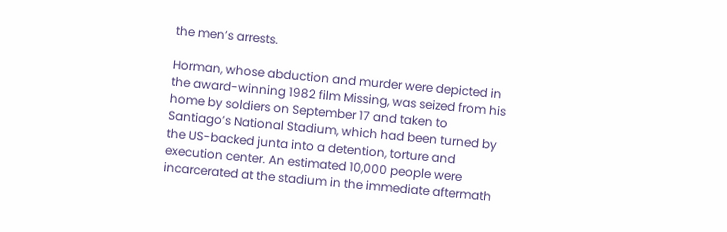the men’s arrests.

Horman, whose abduction and murder were depicted in the award-winning 1982 film Missing, was seized from his home by soldiers on September 17 and taken to Santiago’s National Stadium, which had been turned by the US-backed junta into a detention, torture and execution center. An estimated 10,000 people were incarcerated at the stadium in the immediate aftermath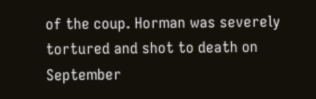of the coup. Horman was severely tortured and shot to death on September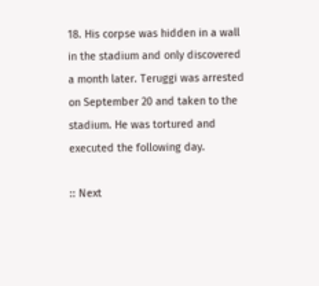18. His corpse was hidden in a wall in the stadium and only discovered a month later. Teruggi was arrested on September 20 and taken to the stadium. He was tortured and executed the following day.

:: Next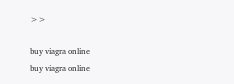>>

buy viagra online
buy viagra online